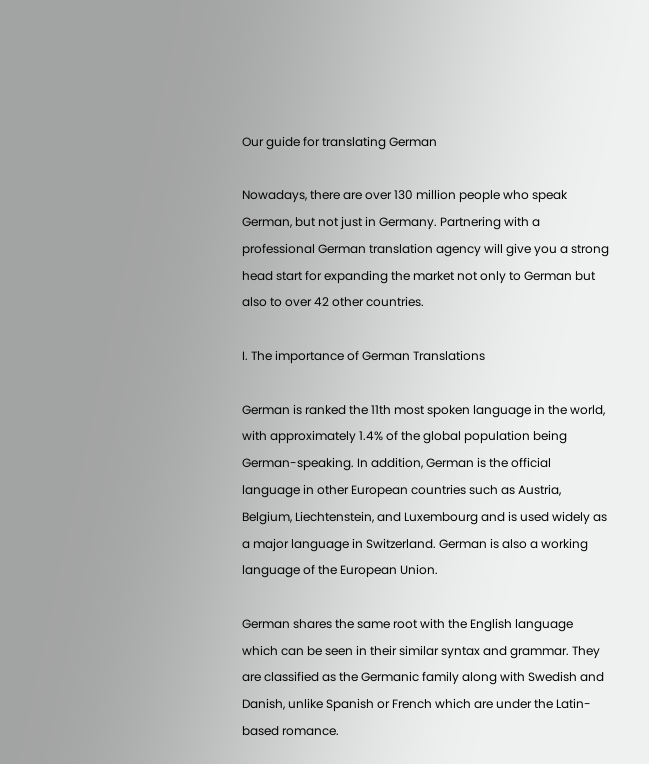Our guide for translating German

Nowadays, there are over 130 million people who speak German, but not just in Germany. Partnering with a professional German translation agency will give you a strong head start for expanding the market not only to German but also to over 42 other countries.

I. The importance of German Translations

German is ranked the 11th most spoken language in the world, with approximately 1.4% of the global population being German-speaking. In addition, German is the official language in other European countries such as Austria, Belgium, Liechtenstein, and Luxembourg and is used widely as a major language in Switzerland. German is also a working language of the European Union.

German shares the same root with the English language which can be seen in their similar syntax and grammar. They are classified as the Germanic family along with Swedish and Danish, unlike Spanish or French which are under the Latin-based romance.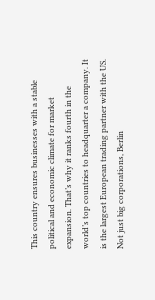This country ensures businesses with a stable political and economic climate for market expansion. That’s why it ranks fourth in the world’s top countries to headquarter a company. It is the largest European trading partner with the US. Not just big corporations, Berlin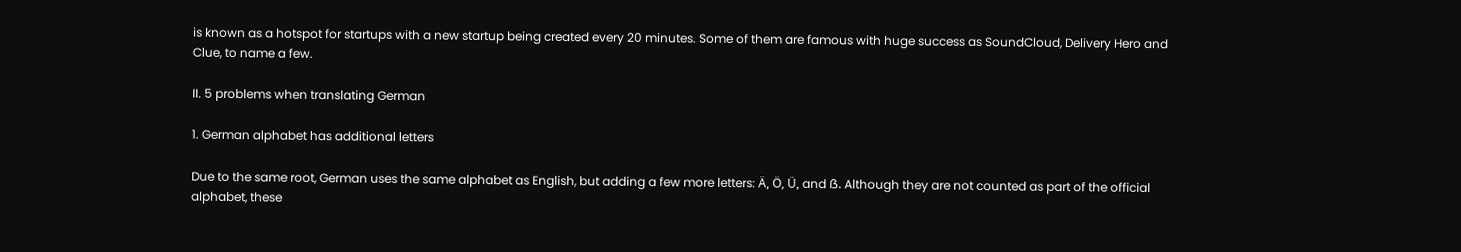is known as a hotspot for startups with a new startup being created every 20 minutes. Some of them are famous with huge success as SoundCloud, Delivery Hero and Clue, to name a few.

II. 5 problems when translating German

1. German alphabet has additional letters

Due to the same root, German uses the same alphabet as English, but adding a few more letters: Ä, Ö, Ü, and ẞ. Although they are not counted as part of the official alphabet, these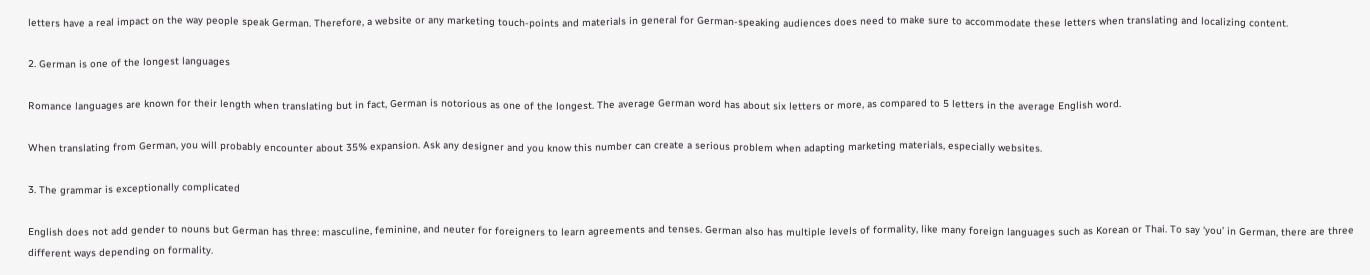letters have a real impact on the way people speak German. Therefore, a website or any marketing touch-points and materials in general for German-speaking audiences does need to make sure to accommodate these letters when translating and localizing content.

2. German is one of the longest languages

Romance languages are known for their length when translating but in fact, German is notorious as one of the longest. The average German word has about six letters or more, as compared to 5 letters in the average English word.

When translating from German, you will probably encounter about 35% expansion. Ask any designer and you know this number can create a serious problem when adapting marketing materials, especially websites.

3. The grammar is exceptionally complicated

English does not add gender to nouns but German has three: masculine, feminine, and neuter for foreigners to learn agreements and tenses. German also has multiple levels of formality, like many foreign languages such as Korean or Thai. To say ‘you’ in German, there are three different ways depending on formality.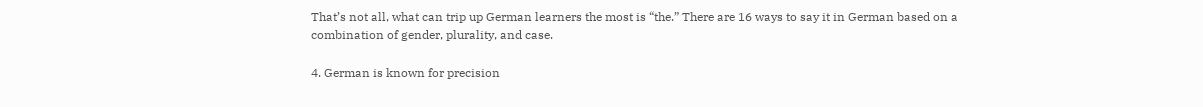That’s not all, what can trip up German learners the most is “the.” There are 16 ways to say it in German based on a combination of gender, plurality, and case.

4. German is known for precision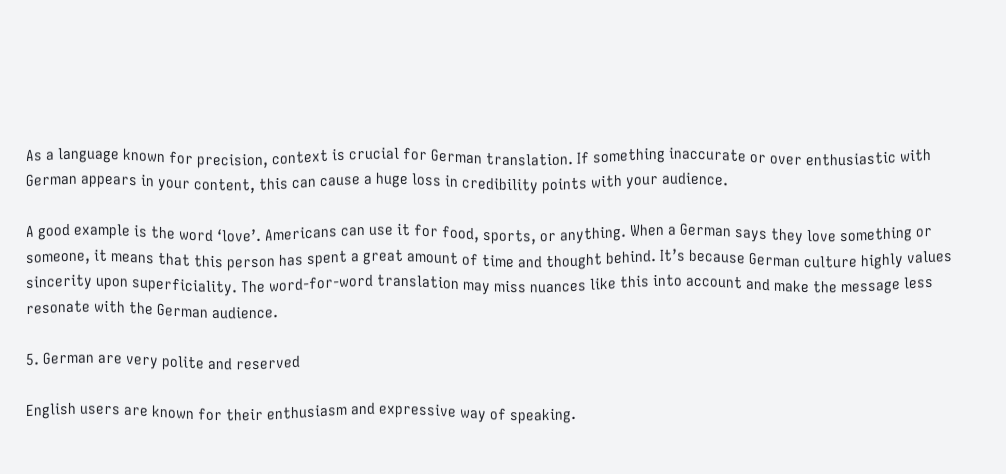As a language known for precision, context is crucial for German translation. If something inaccurate or over enthusiastic with German appears in your content, this can cause a huge loss in credibility points with your audience.

A good example is the word ‘love’. Americans can use it for food, sports, or anything. When a German says they love something or someone, it means that this person has spent a great amount of time and thought behind. It’s because German culture highly values sincerity upon superficiality. The word-for-word translation may miss nuances like this into account and make the message less resonate with the German audience.

5. German are very polite and reserved

English users are known for their enthusiasm and expressive way of speaking.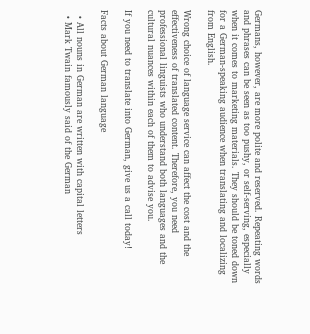Germans, however, are more polite and reserved. Repeating words and phrases can be seen as too pushy, or self-serving, especially when it comes to marketing materials. They should be toned down for a German-speaking audience when translating and localizing from English.

Wrong choice of language service can affect the cost and the effectiveness of translated content. Therefore, you need professional linguists who understand both languages and the cultural nuances within each of them to advise you.

If you need to translate into German, give us a call today!

Facts about German language

  • All nouns in German are written with capital letters
  • Mark Twain famously said of the German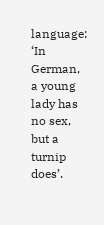language: ‘In German, a young lady has no sex, but a turnip does’.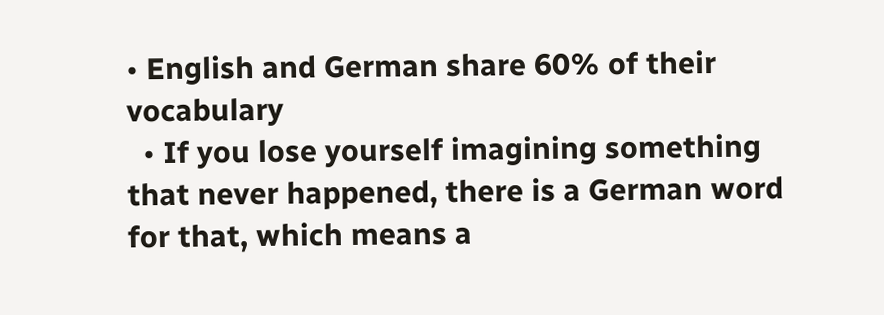• English and German share 60% of their vocabulary
  • If you lose yourself imagining something that never happened, there is a German word for that, which means a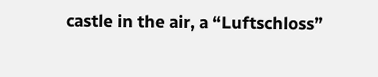castle in the air, a “Luftschloss”